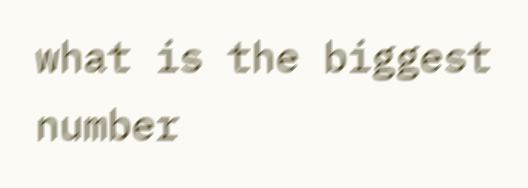what is the biggest number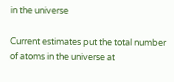in the universe

Current estimates put the total number of atoms in the universe at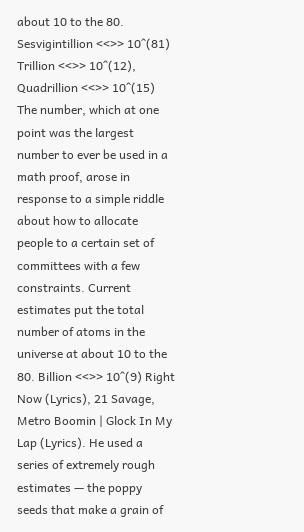about 10 to the 80. Sesvigintillion <<>> 10^(81) Trillion <<>> 10^(12), Quadrillion <<>> 10^(15) The number, which at one point was the largest number to ever be used in a math proof, arose in response to a simple riddle about how to allocate people to a certain set of committees with a few constraints. Current estimates put the total number of atoms in the universe at about 10 to the 80. Billion <<>> 10^(9) Right Now (Lyrics), 21 Savage, Metro Boomin | Glock In My Lap (Lyrics). He used a series of extremely rough estimates — the poppy seeds that make a grain of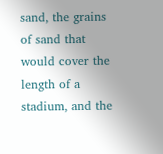sand, the grains of sand that would cover the length of a stadium, and the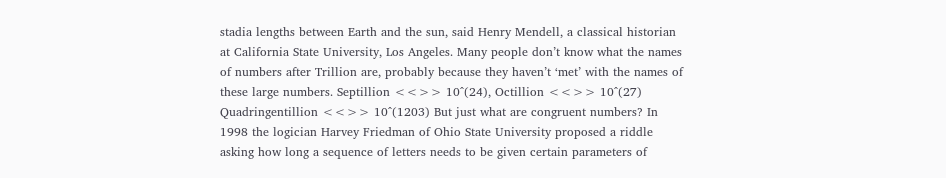stadia lengths between Earth and the sun, said Henry Mendell, a classical historian at California State University, Los Angeles. Many people don’t know what the names of numbers after Trillion are, probably because they haven’t ‘met’ with the names of these large numbers. Septillion <<>> 10^(24), Octillion <<>> 10^(27) Quadringentillion <<>> 10^(1203) But just what are congruent numbers? In 1998 the logician Harvey Friedman of Ohio State University proposed a riddle asking how long a sequence of letters needs to be given certain parameters of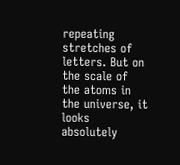repeating stretches of letters. But on the scale of the atoms in the universe, it looks absolutely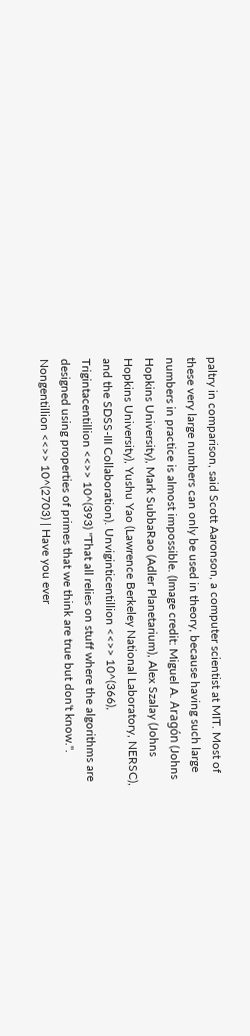paltry in comparison, said Scott Aaronson, a computer scientist at MIT. Most of these very large numbers can only be used in theory, because having such large numbers in practice is almost impossible. (Image credit: Miguel A. Aragón (Johns Hopkins University), Mark SubbaRao (Adler Planetarium), Alex Szalay (Johns Hopkins University), Yushu Yao (Lawrence Berkeley National Laboratory, NERSC), and the SDSS-III Collaboration). Unviginticentillion <<>> 10^(366), Trigintacentillion <<>> 10^(393) "That all relies on stuff where the algorithms are designed using properties of primes that we think are true but don't know.". Nongentillion <<>> 10^(2703) | Have you ever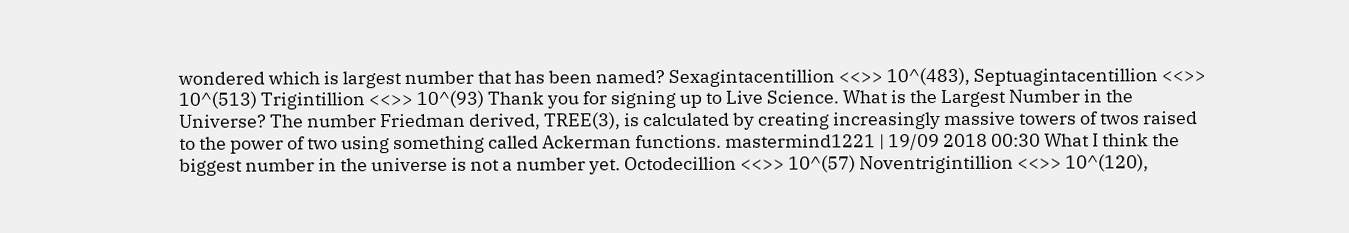wondered which is largest number that has been named? Sexagintacentillion <<>> 10^(483), Septuagintacentillion <<>> 10^(513) Trigintillion <<>> 10^(93) Thank you for signing up to Live Science. What is the Largest Number in the Universe? The number Friedman derived, TREE(3), is calculated by creating increasingly massive towers of twos raised to the power of two using something called Ackerman functions. mastermind1221 | 19/09 2018 00:30 What I think the biggest number in the universe is not a number yet. Octodecillion <<>> 10^(57) Noventrigintillion <<>> 10^(120),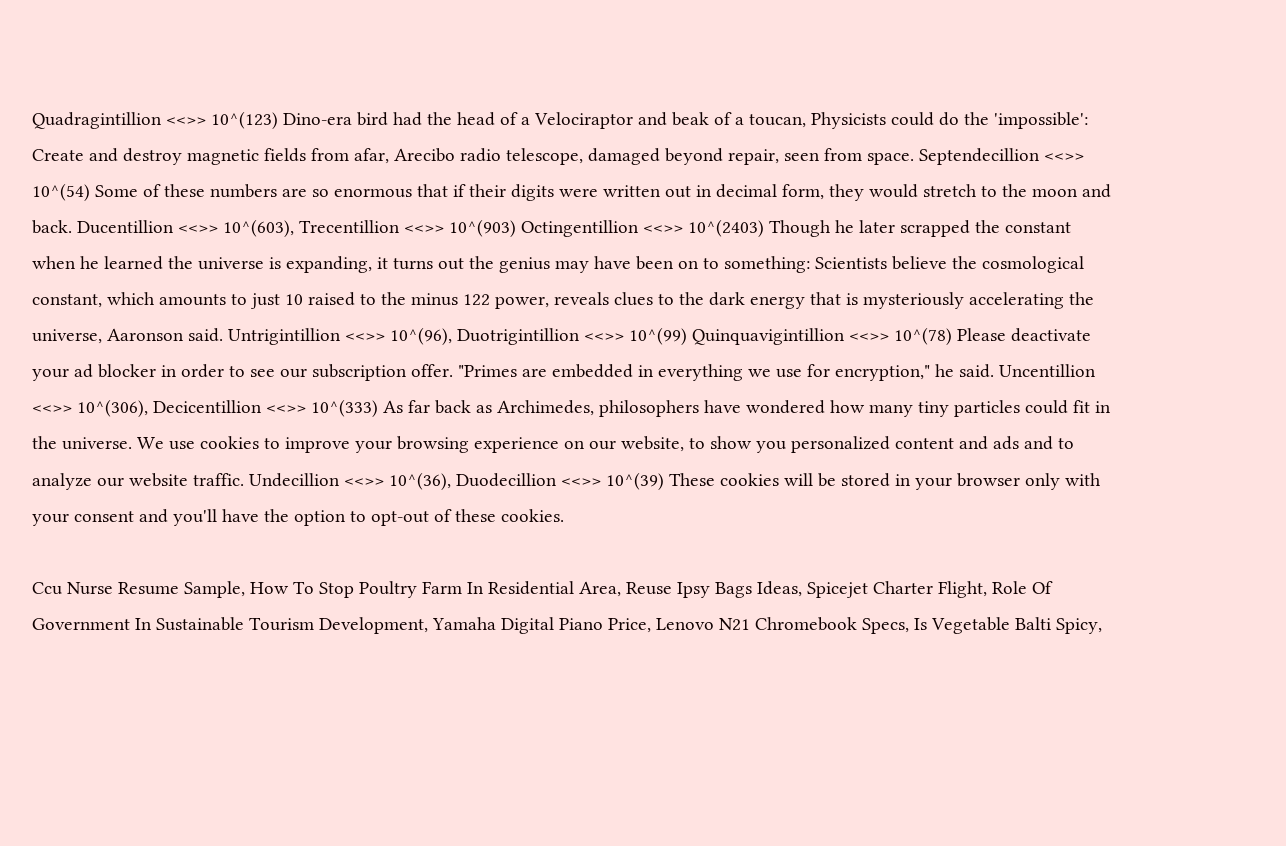Quadragintillion <<>> 10^(123) Dino-era bird had the head of a Velociraptor and beak of a toucan, Physicists could do the 'impossible': Create and destroy magnetic fields from afar, Arecibo radio telescope, damaged beyond repair, seen from space. Septendecillion <<>> 10^(54) Some of these numbers are so enormous that if their digits were written out in decimal form, they would stretch to the moon and back. Ducentillion <<>> 10^(603), Trecentillion <<>> 10^(903) Octingentillion <<>> 10^(2403) Though he later scrapped the constant when he learned the universe is expanding, it turns out the genius may have been on to something: Scientists believe the cosmological constant, which amounts to just 10 raised to the minus 122 power, reveals clues to the dark energy that is mysteriously accelerating the universe, Aaronson said. Untrigintillion <<>> 10^(96), Duotrigintillion <<>> 10^(99) Quinquavigintillion <<>> 10^(78) Please deactivate your ad blocker in order to see our subscription offer. "Primes are embedded in everything we use for encryption," he said. Uncentillion <<>> 10^(306), Decicentillion <<>> 10^(333) As far back as Archimedes, philosophers have wondered how many tiny particles could fit in the universe. We use cookies to improve your browsing experience on our website, to show you personalized content and ads and to analyze our website traffic. Undecillion <<>> 10^(36), Duodecillion <<>> 10^(39) These cookies will be stored in your browser only with your consent and you'll have the option to opt-out of these cookies.

Ccu Nurse Resume Sample, How To Stop Poultry Farm In Residential Area, Reuse Ipsy Bags Ideas, Spicejet Charter Flight, Role Of Government In Sustainable Tourism Development, Yamaha Digital Piano Price, Lenovo N21 Chromebook Specs, Is Vegetable Balti Spicy,